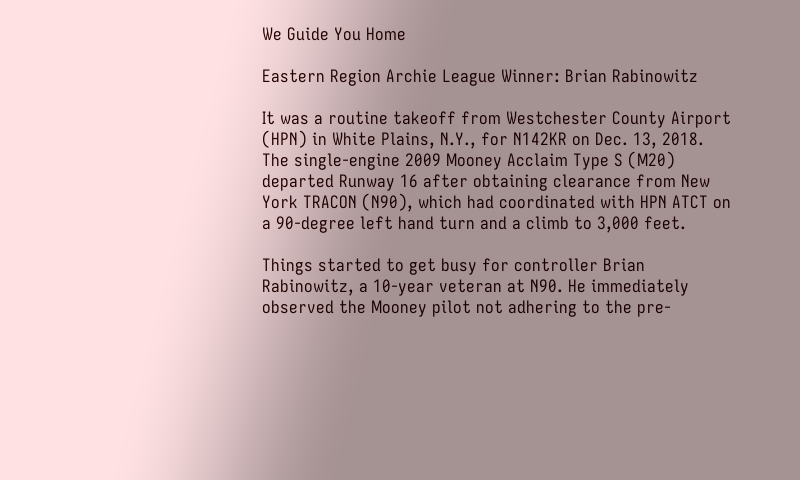We Guide You Home

Eastern Region Archie League Winner: Brian Rabinowitz

It was a routine takeoff from Westchester County Airport (HPN) in White Plains, N.Y., for N142KR on Dec. 13, 2018. The single-engine 2009 Mooney Acclaim Type S (M20) departed Runway 16 after obtaining clearance from New York TRACON (N90), which had coordinated with HPN ATCT on a 90-degree left hand turn and a climb to 3,000 feet.

Things started to get busy for controller Brian Rabinowitz, a 10-year veteran at N90. He immediately observed the Mooney pilot not adhering to the pre-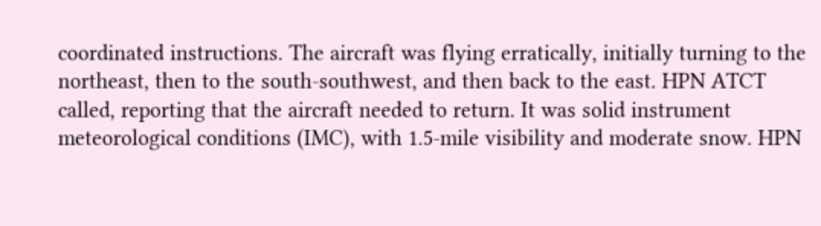coordinated instructions. The aircraft was flying erratically, initially turning to the northeast, then to the south-southwest, and then back to the east. HPN ATCT called, reporting that the aircraft needed to return. It was solid instrument meteorological conditions (IMC), with 1.5-mile visibility and moderate snow. HPN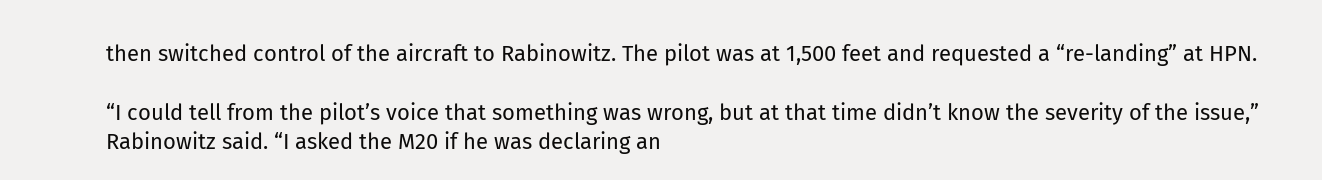then switched control of the aircraft to Rabinowitz. The pilot was at 1,500 feet and requested a “re-landing” at HPN.

“I could tell from the pilot’s voice that something was wrong, but at that time didn’t know the severity of the issue,” Rabinowitz said. “I asked the M20 if he was declaring an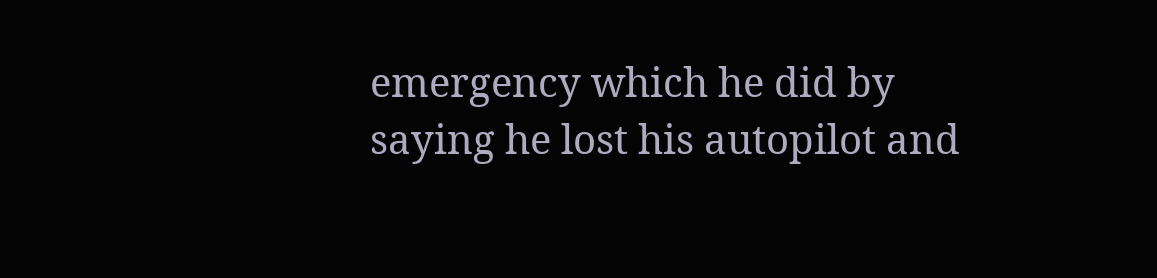emergency which he did by saying he lost his autopilot and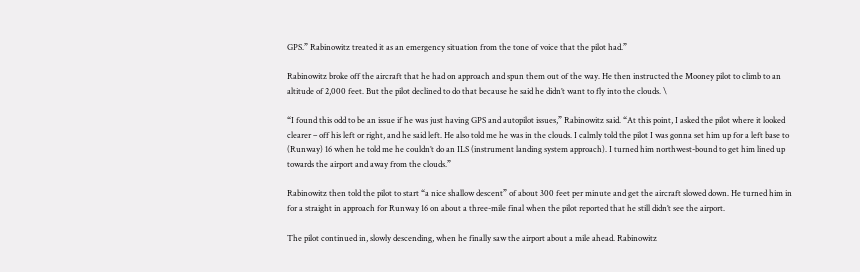GPS.” Rabinowitz treated it as an emergency situation from the tone of voice that the pilot had.”

Rabinowitz broke off the aircraft that he had on approach and spun them out of the way. He then instructed the Mooney pilot to climb to an altitude of 2,000 feet. But the pilot declined to do that because he said he didn’t want to fly into the clouds. \

“I found this odd to be an issue if he was just having GPS and autopilot issues,” Rabinowitz said. “At this point, I asked the pilot where it looked clearer – off his left or right, and he said left. He also told me he was in the clouds. I calmly told the pilot I was gonna set him up for a left base to (Runway) 16 when he told me he couldn’t do an ILS (instrument landing system approach). I turned him northwest-bound to get him lined up towards the airport and away from the clouds.”

Rabinowitz then told the pilot to start “a nice shallow descent” of about 300 feet per minute and get the aircraft slowed down. He turned him in for a straight in approach for Runway 16 on about a three-mile final when the pilot reported that he still didn’t see the airport.

The pilot continued in, slowly descending, when he finally saw the airport about a mile ahead. Rabinowitz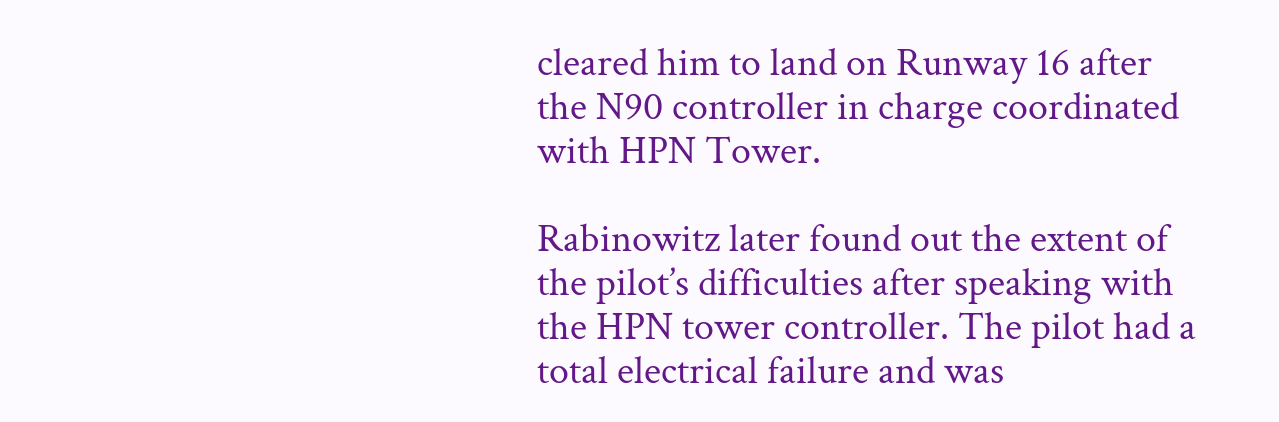cleared him to land on Runway 16 after the N90 controller in charge coordinated with HPN Tower.

Rabinowitz later found out the extent of the pilot’s difficulties after speaking with the HPN tower controller. The pilot had a total electrical failure and was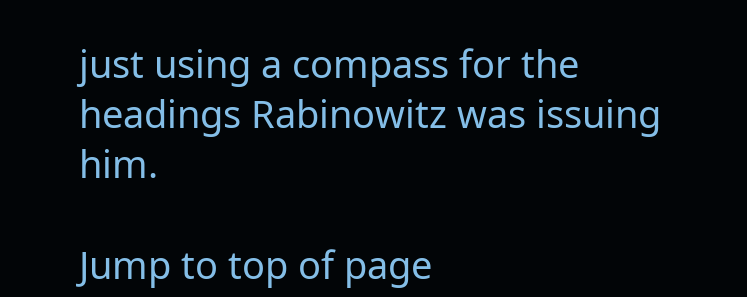just using a compass for the headings Rabinowitz was issuing him.

Jump to top of page